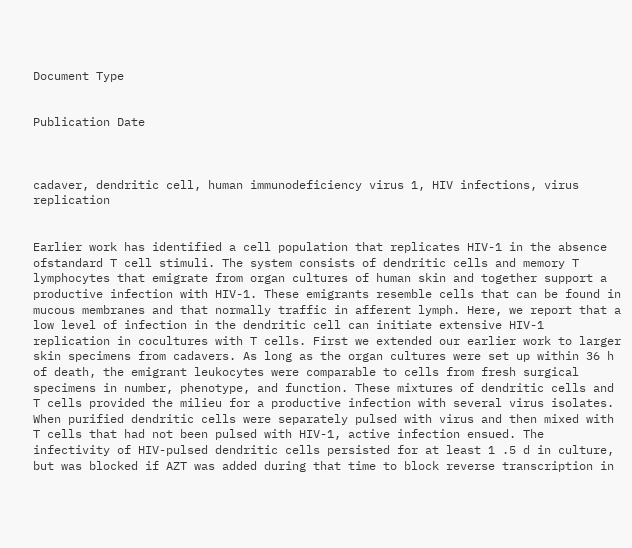Document Type


Publication Date



cadaver, dendritic cell, human immunodeficiency virus 1, HIV infections, virus replication


Earlier work has identified a cell population that replicates HIV-1 in the absence ofstandard T cell stimuli. The system consists of dendritic cells and memory T lymphocytes that emigrate from organ cultures of human skin and together support a productive infection with HIV-1. These emigrants resemble cells that can be found in mucous membranes and that normally traffic in afferent lymph. Here, we report that a low level of infection in the dendritic cell can initiate extensive HIV-1 replication in cocultures with T cells. First we extended our earlier work to larger skin specimens from cadavers. As long as the organ cultures were set up within 36 h of death, the emigrant leukocytes were comparable to cells from fresh surgical specimens in number, phenotype, and function. These mixtures of dendritic cells and T cells provided the milieu for a productive infection with several virus isolates. When purified dendritic cells were separately pulsed with virus and then mixed with T cells that had not been pulsed with HIV-1, active infection ensued. The infectivity of HIV-pulsed dendritic cells persisted for at least 1 .5 d in culture, but was blocked if AZT was added during that time to block reverse transcription in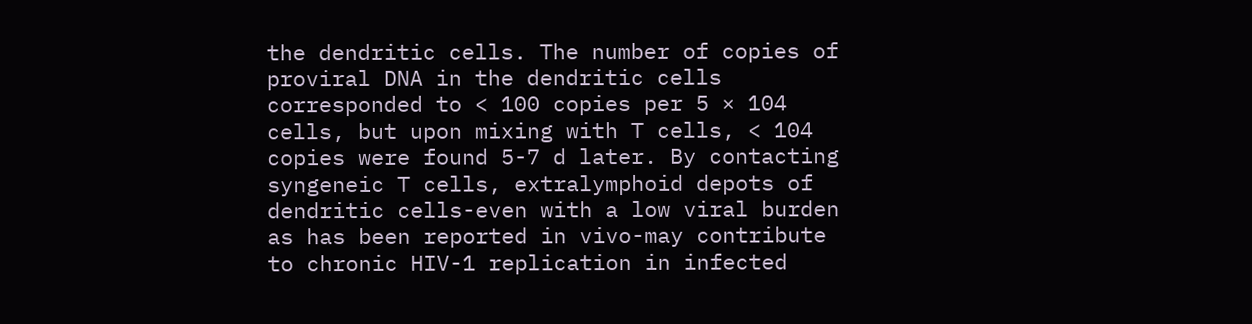the dendritic cells. The number of copies of proviral DNA in the dendritic cells corresponded to < 100 copies per 5 × 104 cells, but upon mixing with T cells, < 104 copies were found 5-7 d later. By contacting syngeneic T cells, extralymphoid depots of dendritic cells-even with a low viral burden as has been reported in vivo-may contribute to chronic HIV-1 replication in infected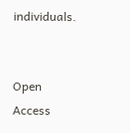individuals.


Open Access